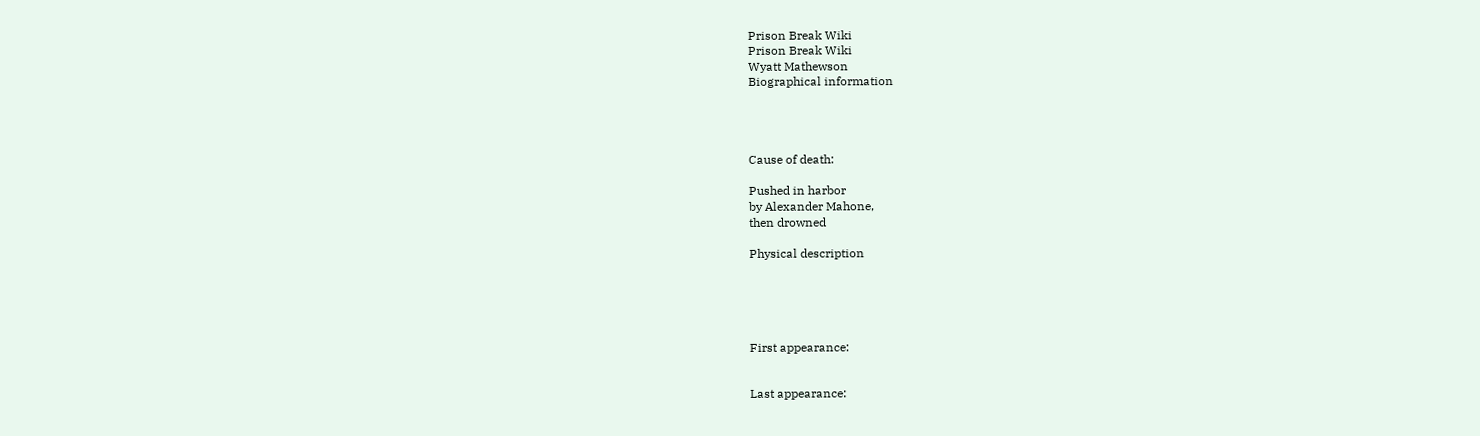Prison Break Wiki
Prison Break Wiki
Wyatt Mathewson
Biographical information




Cause of death:

Pushed in harbor
by Alexander Mahone,
then drowned

Physical description





First appearance:


Last appearance: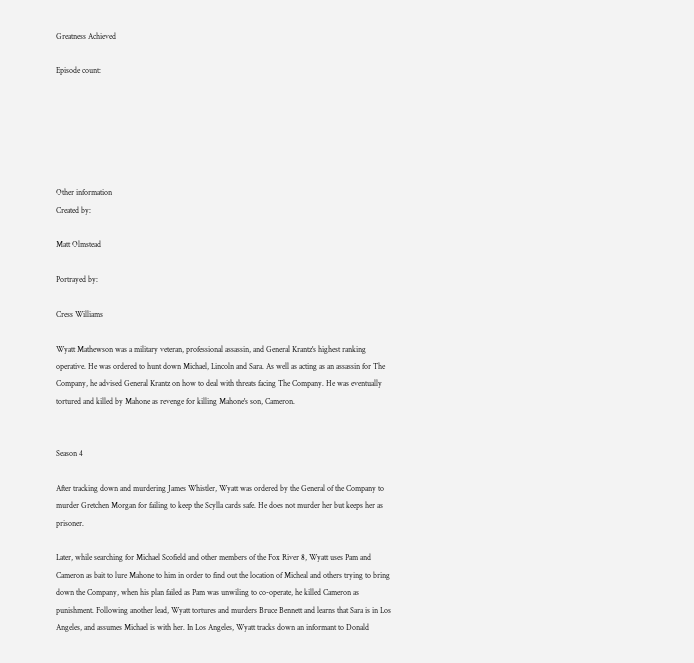Greatness Achieved

Episode count:






Other information
Created by:

Matt Olmstead

Portrayed by:

Cress Williams

Wyatt Mathewson was a military veteran, professional assassin, and General Krantz's highest ranking operative. He was ordered to hunt down Michael, Lincoln and Sara. As well as acting as an assassin for The Company, he advised General Krantz on how to deal with threats facing The Company. He was eventually tortured and killed by Mahone as revenge for killing Mahone's son, Cameron.


Season 4

After tracking down and murdering James Whistler, Wyatt was ordered by the General of the Company to murder Gretchen Morgan for failing to keep the Scylla cards safe. He does not murder her but keeps her as prisoner.

Later, while searching for Michael Scofield and other members of the Fox River 8, Wyatt uses Pam and Cameron as bait to lure Mahone to him in order to find out the location of Micheal and others trying to bring down the Company, when his plan failed as Pam was unwiling to co-operate, he killed Cameron as punishment. Following another lead, Wyatt tortures and murders Bruce Bennett and learns that Sara is in Los Angeles, and assumes Michael is with her. In Los Angeles, Wyatt tracks down an informant to Donald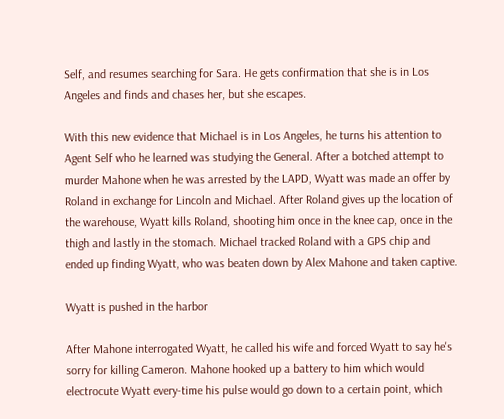Self, and resumes searching for Sara. He gets confirmation that she is in Los Angeles and finds and chases her, but she escapes.

With this new evidence that Michael is in Los Angeles, he turns his attention to Agent Self who he learned was studying the General. After a botched attempt to murder Mahone when he was arrested by the LAPD, Wyatt was made an offer by Roland in exchange for Lincoln and Michael. After Roland gives up the location of the warehouse, Wyatt kills Roland, shooting him once in the knee cap, once in the thigh and lastly in the stomach. Michael tracked Roland with a GPS chip and ended up finding Wyatt, who was beaten down by Alex Mahone and taken captive.

Wyatt is pushed in the harbor

After Mahone interrogated Wyatt, he called his wife and forced Wyatt to say he's sorry for killing Cameron. Mahone hooked up a battery to him which would electrocute Wyatt every-time his pulse would go down to a certain point, which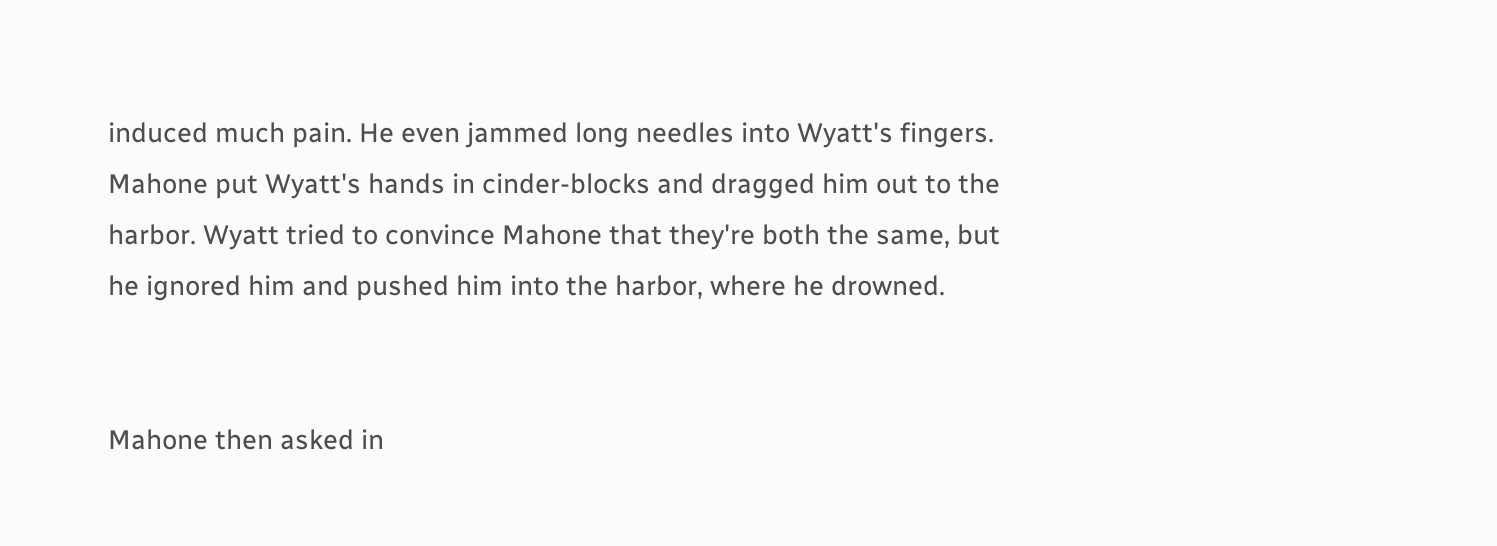induced much pain. He even jammed long needles into Wyatt's fingers. Mahone put Wyatt's hands in cinder-blocks and dragged him out to the harbor. Wyatt tried to convince Mahone that they're both the same, but he ignored him and pushed him into the harbor, where he drowned.


Mahone then asked in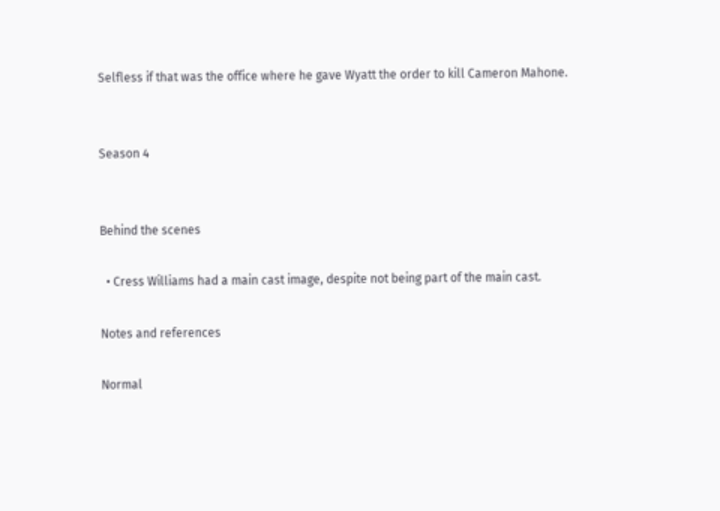Selfless if that was the office where he gave Wyatt the order to kill Cameron Mahone.


Season 4


Behind the scenes

  • Cress Williams had a main cast image, despite not being part of the main cast.

Notes and references

Normal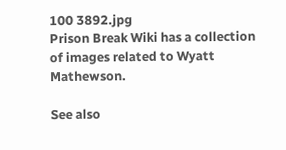100 3892.jpg
Prison Break Wiki has a collection of images related to Wyatt Mathewson.

See also